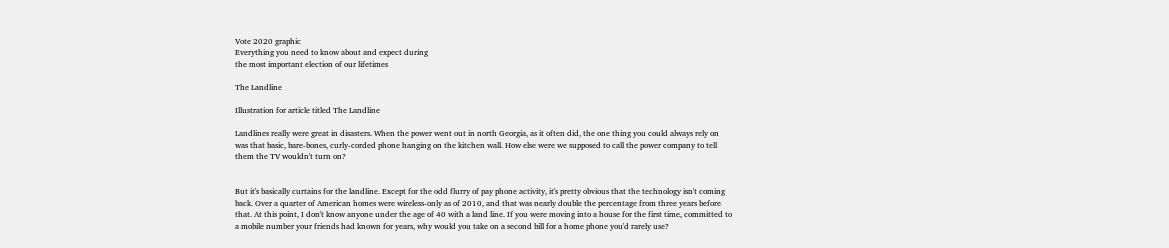Vote 2020 graphic
Everything you need to know about and expect during
the most important election of our lifetimes

The Landline

Illustration for article titled The Landline

Landlines really were great in disasters. When the power went out in north Georgia, as it often did, the one thing you could always rely on was that basic, bare-bones, curly-corded phone hanging on the kitchen wall. How else were we supposed to call the power company to tell them the TV wouldn't turn on?


But it's basically curtains for the landline. Except for the odd flurry of pay phone activity, it's pretty obvious that the technology isn't coming back. Over a quarter of American homes were wireless-only as of 2010, and that was nearly double the percentage from three years before that. At this point, I don't know anyone under the age of 40 with a land line. If you were moving into a house for the first time, committed to a mobile number your friends had known for years, why would you take on a second bill for a home phone you'd rarely use?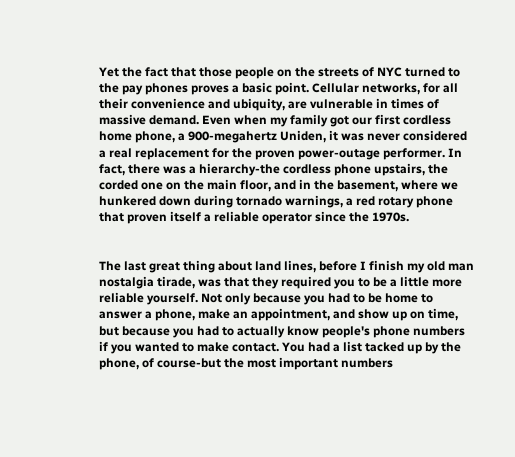Yet the fact that those people on the streets of NYC turned to the pay phones proves a basic point. Cellular networks, for all their convenience and ubiquity, are vulnerable in times of massive demand. Even when my family got our first cordless home phone, a 900-megahertz Uniden, it was never considered a real replacement for the proven power-outage performer. In fact, there was a hierarchy-the cordless phone upstairs, the corded one on the main floor, and in the basement, where we hunkered down during tornado warnings, a red rotary phone that proven itself a reliable operator since the 1970s.


The last great thing about land lines, before I finish my old man nostalgia tirade, was that they required you to be a little more reliable yourself. Not only because you had to be home to answer a phone, make an appointment, and show up on time, but because you had to actually know people's phone numbers if you wanted to make contact. You had a list tacked up by the phone, of course-but the most important numbers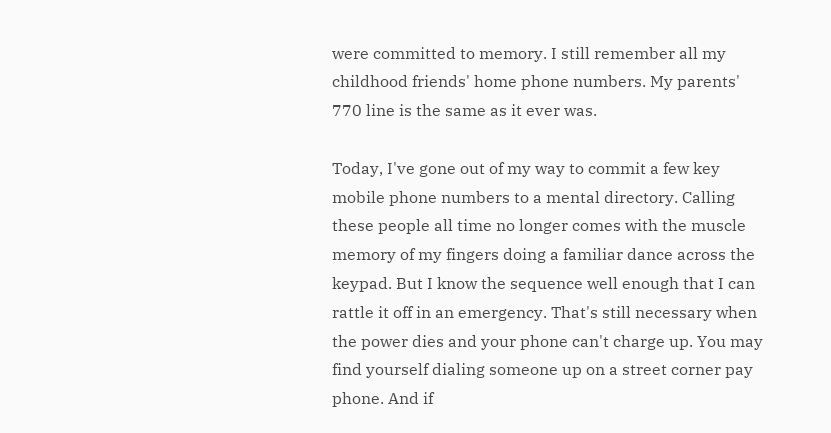were committed to memory. I still remember all my childhood friends' home phone numbers. My parents' 770 line is the same as it ever was.

Today, I've gone out of my way to commit a few key mobile phone numbers to a mental directory. Calling these people all time no longer comes with the muscle memory of my fingers doing a familiar dance across the keypad. But I know the sequence well enough that I can rattle it off in an emergency. That's still necessary when the power dies and your phone can't charge up. You may find yourself dialing someone up on a street corner pay phone. And if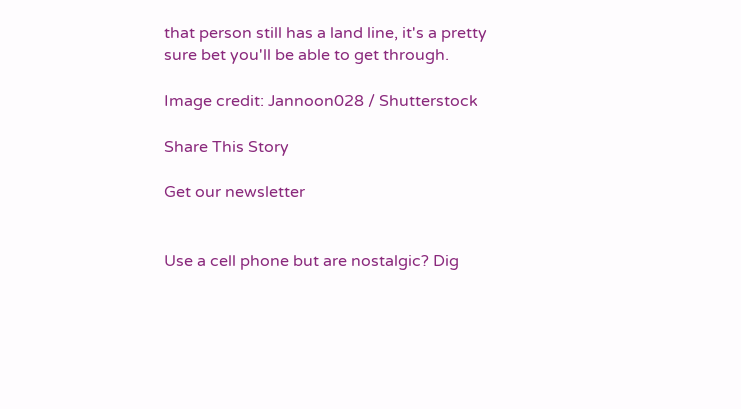that person still has a land line, it's a pretty sure bet you'll be able to get through.

Image credit: Jannoon028 / Shutterstock

Share This Story

Get our newsletter


Use a cell phone but are nostalgic? Dig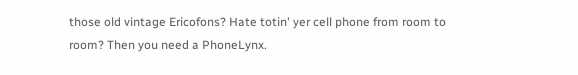those old vintage Ericofons? Hate totin' yer cell phone from room to room? Then you need a PhoneLynx.